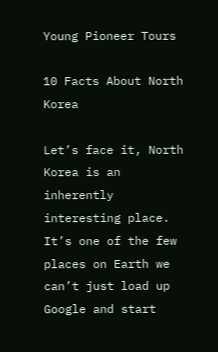Young Pioneer Tours

10 Facts About North Korea

Let’s face it, North Korea is an inherently interesting place. It’s one of the few places on Earth we can’t just load up Google and start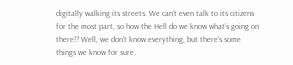digitally walking its streets. We can’t even talk to its citizens for the most part, so how the Hell do we know what’s going on there!? Well, we don’t know everything, but there’s some things we know for sure.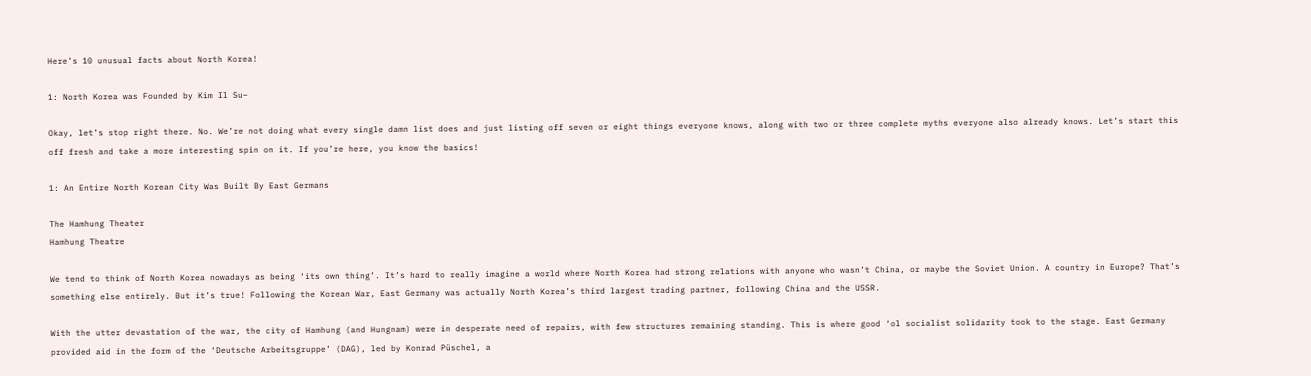Here’s 10 unusual facts about North Korea!

1: North Korea was Founded by Kim Il Su–

Okay, let’s stop right there. No. We’re not doing what every single damn list does and just listing off seven or eight things everyone knows, along with two or three complete myths everyone also already knows. Let’s start this off fresh and take a more interesting spin on it. If you’re here, you know the basics!

1: An Entire North Korean City Was Built By East Germans

The Hamhung Theater
Hamhung Theatre

We tend to think of North Korea nowadays as being ‘its own thing’. It’s hard to really imagine a world where North Korea had strong relations with anyone who wasn’t China, or maybe the Soviet Union. A country in Europe? That’s something else entirely. But it’s true! Following the Korean War, East Germany was actually North Korea’s third largest trading partner, following China and the USSR.

With the utter devastation of the war, the city of Hamhung (and Hungnam) were in desperate need of repairs, with few structures remaining standing. This is where good ‘ol socialist solidarity took to the stage. East Germany provided aid in the form of the ‘Deutsche Arbeitsgruppe’ (DAG), led by Konrad Püschel, a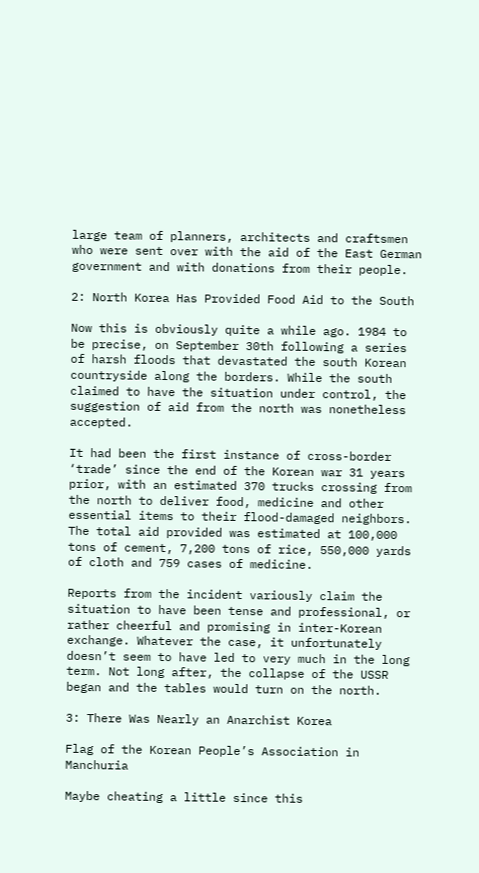large team of planners, architects and craftsmen who were sent over with the aid of the East German government and with donations from their people.

2: North Korea Has Provided Food Aid to the South

Now this is obviously quite a while ago. 1984 to be precise, on September 30th following a series of harsh floods that devastated the south Korean countryside along the borders. While the south claimed to have the situation under control, the suggestion of aid from the north was nonetheless accepted.

It had been the first instance of cross-border ‘trade’ since the end of the Korean war 31 years prior, with an estimated 370 trucks crossing from the north to deliver food, medicine and other essential items to their flood-damaged neighbors. The total aid provided was estimated at 100,000 tons of cement, 7,200 tons of rice, 550,000 yards of cloth and 759 cases of medicine.

Reports from the incident variously claim the situation to have been tense and professional, or rather cheerful and promising in inter-Korean exchange. Whatever the case, it unfortunately doesn’t seem to have led to very much in the long term. Not long after, the collapse of the USSR began and the tables would turn on the north.

3: There Was Nearly an Anarchist Korea

Flag of the Korean People’s Association in Manchuria

Maybe cheating a little since this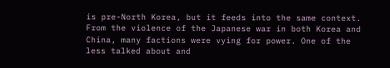is pre-North Korea, but it feeds into the same context. From the violence of the Japanese war in both Korea and China, many factions were vying for power. One of the less talked about and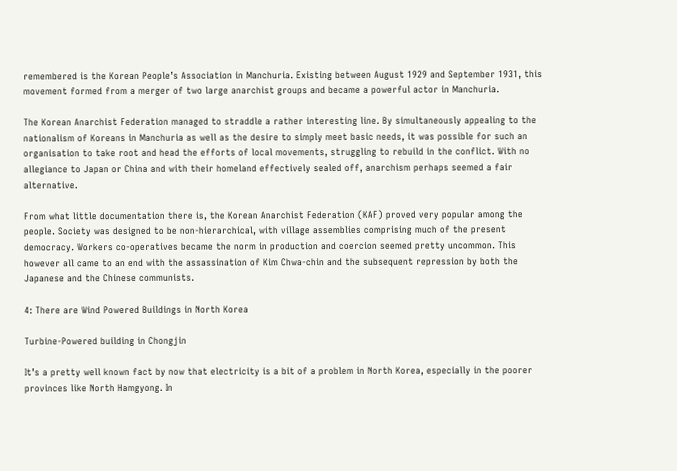remembered is the Korean People’s Association in Manchuria. Existing between August 1929 and September 1931, this movement formed from a merger of two large anarchist groups and became a powerful actor in Manchuria.

The Korean Anarchist Federation managed to straddle a rather interesting line. By simultaneously appealing to the nationalism of Koreans in Manchuria as well as the desire to simply meet basic needs, it was possible for such an organisation to take root and head the efforts of local movements, struggling to rebuild in the conflict. With no allegiance to Japan or China and with their homeland effectively sealed off, anarchism perhaps seemed a fair alternative.

From what little documentation there is, the Korean Anarchist Federation (KAF) proved very popular among the people. Society was designed to be non-hierarchical, with village assemblies comprising much of the present democracy. Workers co-operatives became the norm in production and coercion seemed pretty uncommon. This however all came to an end with the assassination of Kim Chwa-chin and the subsequent repression by both the Japanese and the Chinese communists.

4: There are Wind Powered Buildings in North Korea

Turbine-Powered building in Chongjin

It’s a pretty well known fact by now that electricity is a bit of a problem in North Korea, especially in the poorer provinces like North Hamgyong. In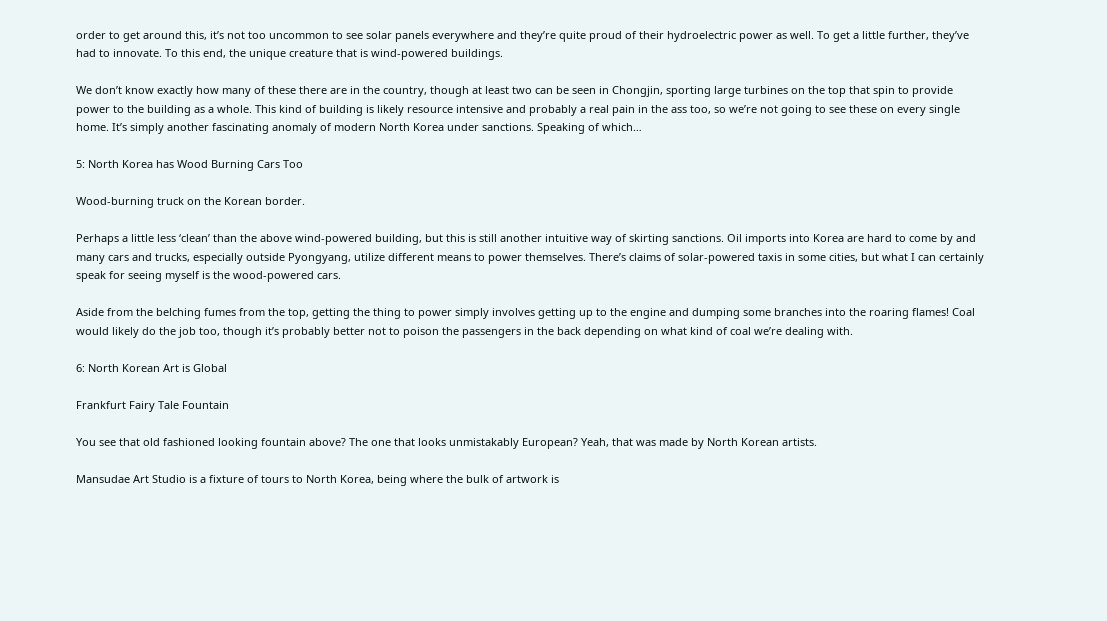order to get around this, it’s not too uncommon to see solar panels everywhere and they’re quite proud of their hydroelectric power as well. To get a little further, they’ve had to innovate. To this end, the unique creature that is wind-powered buildings.

We don’t know exactly how many of these there are in the country, though at least two can be seen in Chongjin, sporting large turbines on the top that spin to provide power to the building as a whole. This kind of building is likely resource intensive and probably a real pain in the ass too, so we’re not going to see these on every single home. It’s simply another fascinating anomaly of modern North Korea under sanctions. Speaking of which…

5: North Korea has Wood Burning Cars Too

Wood-burning truck on the Korean border.

Perhaps a little less ‘clean’ than the above wind-powered building, but this is still another intuitive way of skirting sanctions. Oil imports into Korea are hard to come by and many cars and trucks, especially outside Pyongyang, utilize different means to power themselves. There’s claims of solar-powered taxis in some cities, but what I can certainly speak for seeing myself is the wood-powered cars.

Aside from the belching fumes from the top, getting the thing to power simply involves getting up to the engine and dumping some branches into the roaring flames! Coal would likely do the job too, though it’s probably better not to poison the passengers in the back depending on what kind of coal we’re dealing with.

6: North Korean Art is Global

Frankfurt Fairy Tale Fountain

You see that old fashioned looking fountain above? The one that looks unmistakably European? Yeah, that was made by North Korean artists.

Mansudae Art Studio is a fixture of tours to North Korea, being where the bulk of artwork is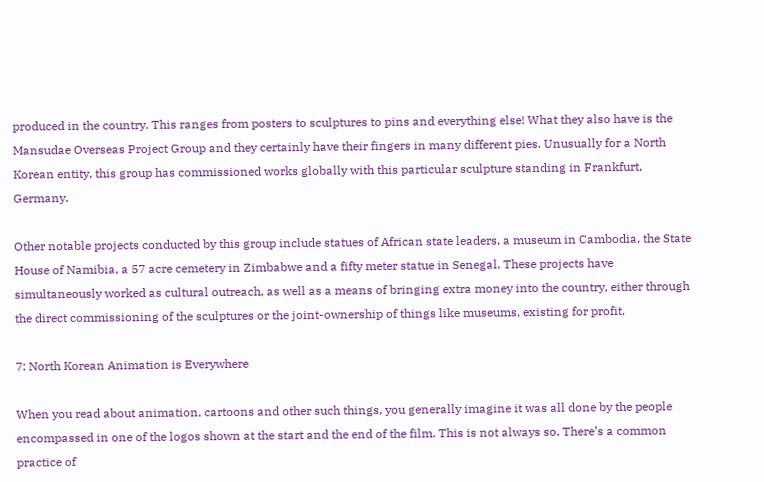produced in the country. This ranges from posters to sculptures to pins and everything else! What they also have is the Mansudae Overseas Project Group and they certainly have their fingers in many different pies. Unusually for a North Korean entity, this group has commissioned works globally with this particular sculpture standing in Frankfurt, Germany.

Other notable projects conducted by this group include statues of African state leaders, a museum in Cambodia, the State House of Namibia, a 57 acre cemetery in Zimbabwe and a fifty meter statue in Senegal. These projects have simultaneously worked as cultural outreach, as well as a means of bringing extra money into the country, either through the direct commissioning of the sculptures or the joint-ownership of things like museums, existing for profit.

7: North Korean Animation is Everywhere

When you read about animation, cartoons and other such things, you generally imagine it was all done by the people encompassed in one of the logos shown at the start and the end of the film. This is not always so. There’s a common practice of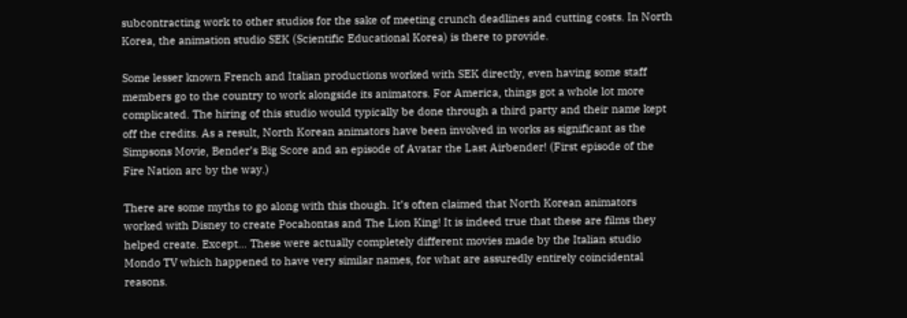subcontracting work to other studios for the sake of meeting crunch deadlines and cutting costs. In North Korea, the animation studio SEK (Scientific Educational Korea) is there to provide.

Some lesser known French and Italian productions worked with SEK directly, even having some staff members go to the country to work alongside its animators. For America, things got a whole lot more complicated. The hiring of this studio would typically be done through a third party and their name kept off the credits. As a result, North Korean animators have been involved in works as significant as the Simpsons Movie, Bender’s Big Score and an episode of Avatar the Last Airbender! (First episode of the Fire Nation arc by the way.)

There are some myths to go along with this though. It’s often claimed that North Korean animators worked with Disney to create Pocahontas and The Lion King! It is indeed true that these are films they helped create. Except… These were actually completely different movies made by the Italian studio Mondo TV which happened to have very similar names, for what are assuredly entirely coincidental reasons.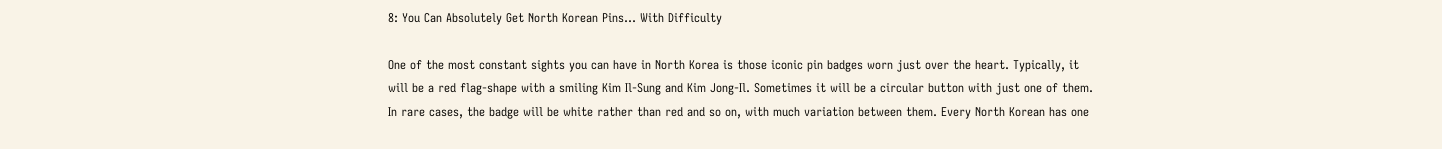8: You Can Absolutely Get North Korean Pins… With Difficulty

One of the most constant sights you can have in North Korea is those iconic pin badges worn just over the heart. Typically, it will be a red flag-shape with a smiling Kim Il-Sung and Kim Jong-Il. Sometimes it will be a circular button with just one of them. In rare cases, the badge will be white rather than red and so on, with much variation between them. Every North Korean has one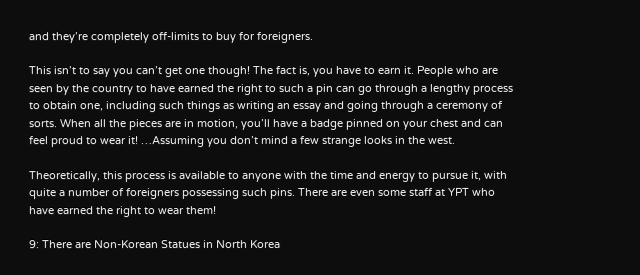and they’re completely off-limits to buy for foreigners.

This isn’t to say you can’t get one though! The fact is, you have to earn it. People who are seen by the country to have earned the right to such a pin can go through a lengthy process to obtain one, including such things as writing an essay and going through a ceremony of sorts. When all the pieces are in motion, you’ll have a badge pinned on your chest and can feel proud to wear it! …Assuming you don’t mind a few strange looks in the west.

Theoretically, this process is available to anyone with the time and energy to pursue it, with quite a number of foreigners possessing such pins. There are even some staff at YPT who have earned the right to wear them!

9: There are Non-Korean Statues in North Korea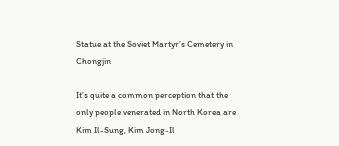Statue at the Soviet Martyr’s Cemetery in Chongjin

It’s quite a common perception that the only people venerated in North Korea are Kim Il-Sung, Kim Jong-Il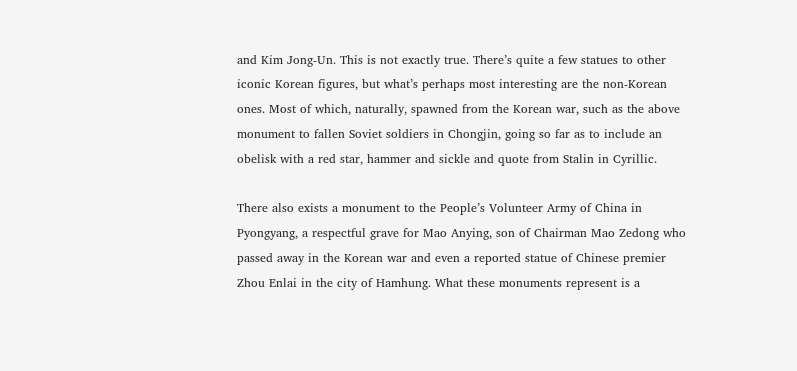and Kim Jong-Un. This is not exactly true. There’s quite a few statues to other iconic Korean figures, but what’s perhaps most interesting are the non-Korean ones. Most of which, naturally, spawned from the Korean war, such as the above monument to fallen Soviet soldiers in Chongjin, going so far as to include an obelisk with a red star, hammer and sickle and quote from Stalin in Cyrillic.

There also exists a monument to the People’s Volunteer Army of China in Pyongyang, a respectful grave for Mao Anying, son of Chairman Mao Zedong who passed away in the Korean war and even a reported statue of Chinese premier Zhou Enlai in the city of Hamhung. What these monuments represent is a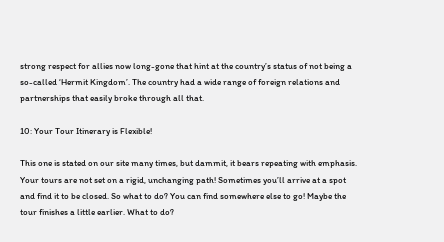strong respect for allies now long-gone that hint at the country’s status of not being a so-called ‘Hermit Kingdom’. The country had a wide range of foreign relations and partnerships that easily broke through all that.

10: Your Tour Itinerary is Flexible!

This one is stated on our site many times, but dammit, it bears repeating with emphasis. Your tours are not set on a rigid, unchanging path! Sometimes you’ll arrive at a spot and find it to be closed. So what to do? You can find somewhere else to go! Maybe the tour finishes a little earlier. What to do?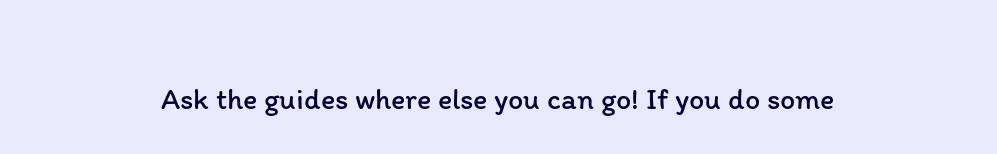Ask the guides where else you can go! If you do some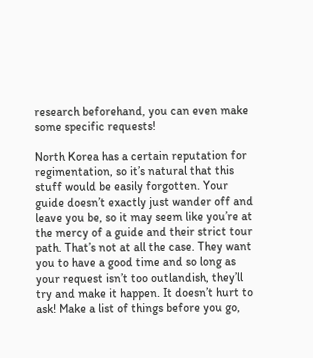research beforehand, you can even make some specific requests!

North Korea has a certain reputation for regimentation, so it’s natural that this stuff would be easily forgotten. Your guide doesn’t exactly just wander off and leave you be, so it may seem like you’re at the mercy of a guide and their strict tour path. That’s not at all the case. They want you to have a good time and so long as your request isn’t too outlandish, they’ll try and make it happen. It doesn’t hurt to ask! Make a list of things before you go,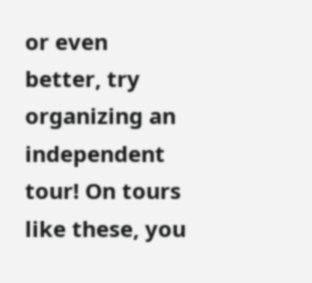or even better, try organizing an independent tour! On tours like these, you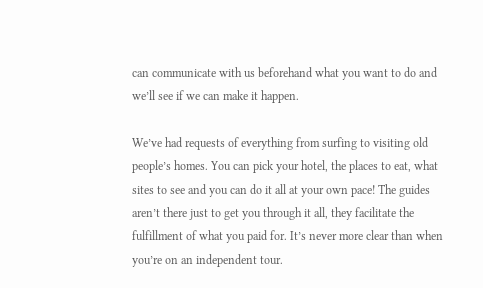can communicate with us beforehand what you want to do and we’ll see if we can make it happen.

We’ve had requests of everything from surfing to visiting old people’s homes. You can pick your hotel, the places to eat, what sites to see and you can do it all at your own pace! The guides aren’t there just to get you through it all, they facilitate the fulfillment of what you paid for. It’s never more clear than when you’re on an independent tour.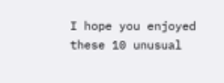I hope you enjoyed these 10 unusual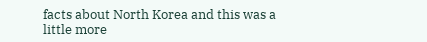facts about North Korea and this was a little more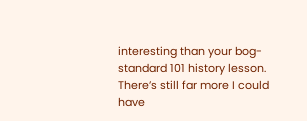interesting than your bog-standard 101 history lesson. There’s still far more I could have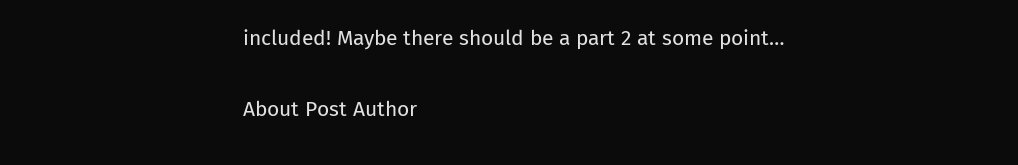included! Maybe there should be a part 2 at some point…

About Post Author